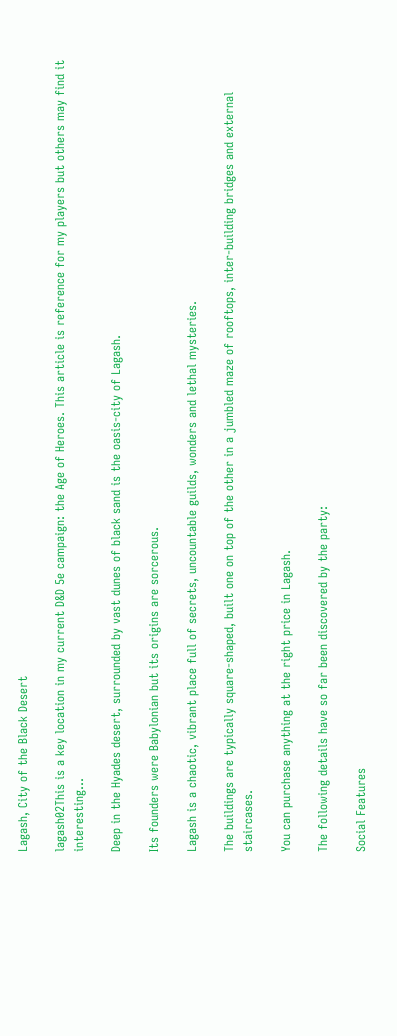Lagash, City of the Black Desert

lagash02This is a key location in my current D&D 5e campaign: the Age of Heroes. This article is reference for my players but others may find it interesting…

Deep in the Hyades desert, surrounded by vast dunes of black sand is the oasis-city of Lagash.

Its founders were Babylonian but its origins are sorcerous.

Lagash is a chaotic, vibrant place full of secrets, uncountable guilds, wonders and lethal mysteries.

The buildings are typically square-shaped, built one on top of the other in a jumbled maze of rooftops, inter-building bridges and external staircases.

You can purchase anything at the right price in Lagash.

The following details have so far been discovered by the party:

Social Features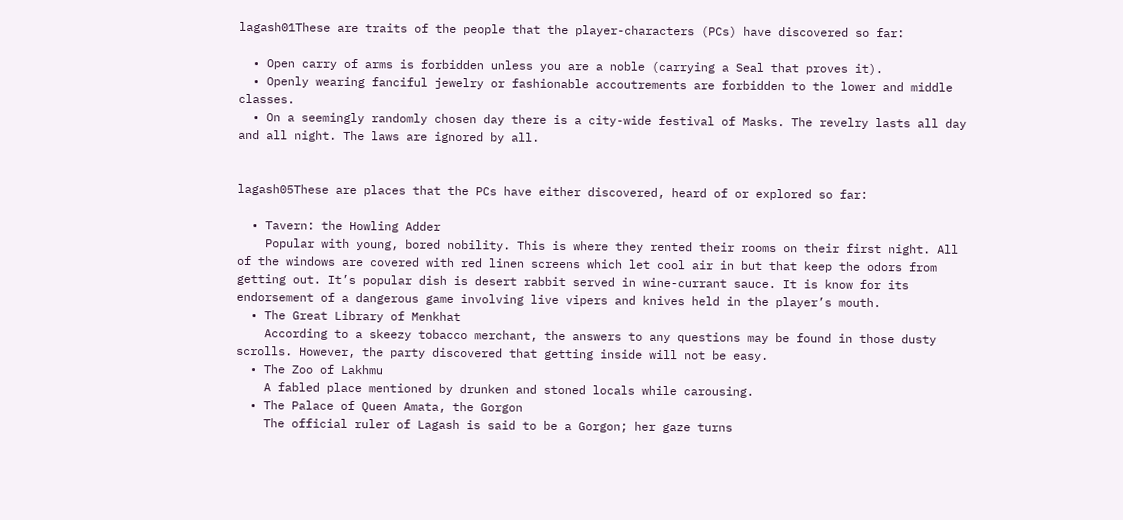lagash01These are traits of the people that the player-characters (PCs) have discovered so far:

  • Open carry of arms is forbidden unless you are a noble (carrying a Seal that proves it).
  • Openly wearing fanciful jewelry or fashionable accoutrements are forbidden to the lower and middle classes.
  • On a seemingly randomly chosen day there is a city-wide festival of Masks. The revelry lasts all day and all night. The laws are ignored by all.


lagash05These are places that the PCs have either discovered, heard of or explored so far:

  • Tavern: the Howling Adder
    Popular with young, bored nobility. This is where they rented their rooms on their first night. All of the windows are covered with red linen screens which let cool air in but that keep the odors from getting out. It’s popular dish is desert rabbit served in wine-currant sauce. It is know for its endorsement of a dangerous game involving live vipers and knives held in the player’s mouth.
  • The Great Library of Menkhat
    According to a skeezy tobacco merchant, the answers to any questions may be found in those dusty scrolls. However, the party discovered that getting inside will not be easy.
  • The Zoo of Lakhmu
    A fabled place mentioned by drunken and stoned locals while carousing.
  • The Palace of Queen Amata, the Gorgon
    The official ruler of Lagash is said to be a Gorgon; her gaze turns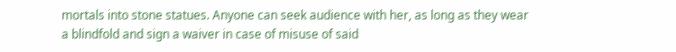mortals into stone statues. Anyone can seek audience with her, as long as they wear a blindfold and sign a waiver in case of misuse of said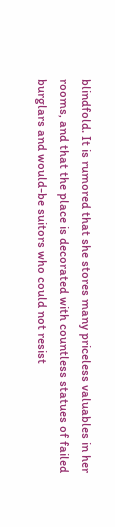blindfold. It is rumored that she stores many priceless valuables in her rooms, and that the place is decorated with countless statues of failed burglars and would-be suitors who could not resist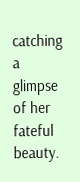catching a glimpse of her fateful beauty.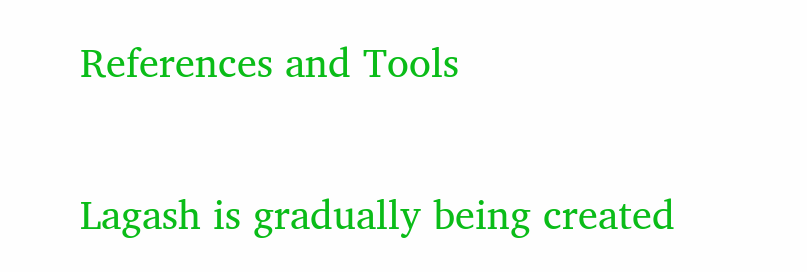References and Tools

Lagash is gradually being created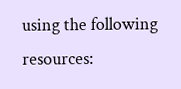using the following resources: